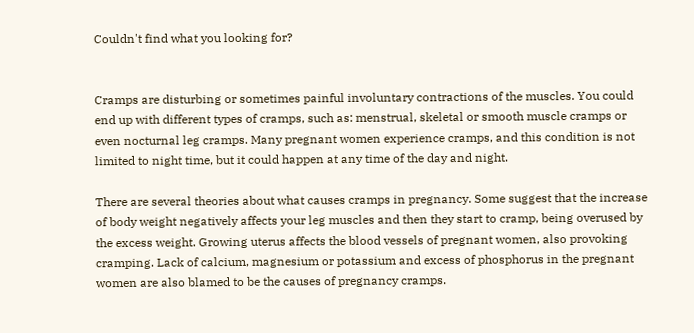Couldn't find what you looking for?


Cramps are disturbing or sometimes painful involuntary contractions of the muscles. You could end up with different types of cramps, such as: menstrual, skeletal or smooth muscle cramps or even nocturnal leg cramps. Many pregnant women experience cramps, and this condition is not limited to night time, but it could happen at any time of the day and night.

There are several theories about what causes cramps in pregnancy. Some suggest that the increase of body weight negatively affects your leg muscles and then they start to cramp, being overused by the excess weight. Growing uterus affects the blood vessels of pregnant women, also provoking cramping. Lack of calcium, magnesium or potassium and excess of phosphorus in the pregnant women are also blamed to be the causes of pregnancy cramps.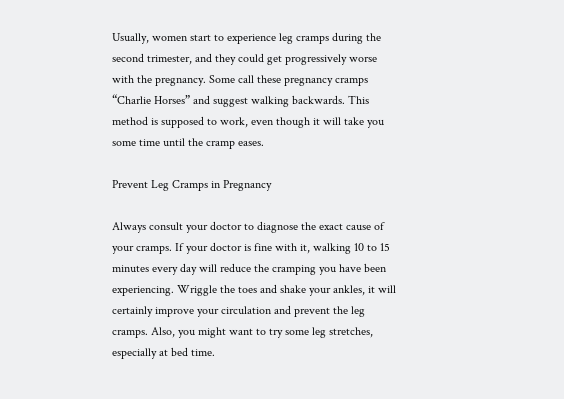Usually, women start to experience leg cramps during the second trimester, and they could get progressively worse with the pregnancy. Some call these pregnancy cramps “Charlie Horses” and suggest walking backwards. This method is supposed to work, even though it will take you some time until the cramp eases.

Prevent Leg Cramps in Pregnancy

Always consult your doctor to diagnose the exact cause of your cramps. If your doctor is fine with it, walking 10 to 15 minutes every day will reduce the cramping you have been experiencing. Wriggle the toes and shake your ankles, it will certainly improve your circulation and prevent the leg cramps. Also, you might want to try some leg stretches, especially at bed time.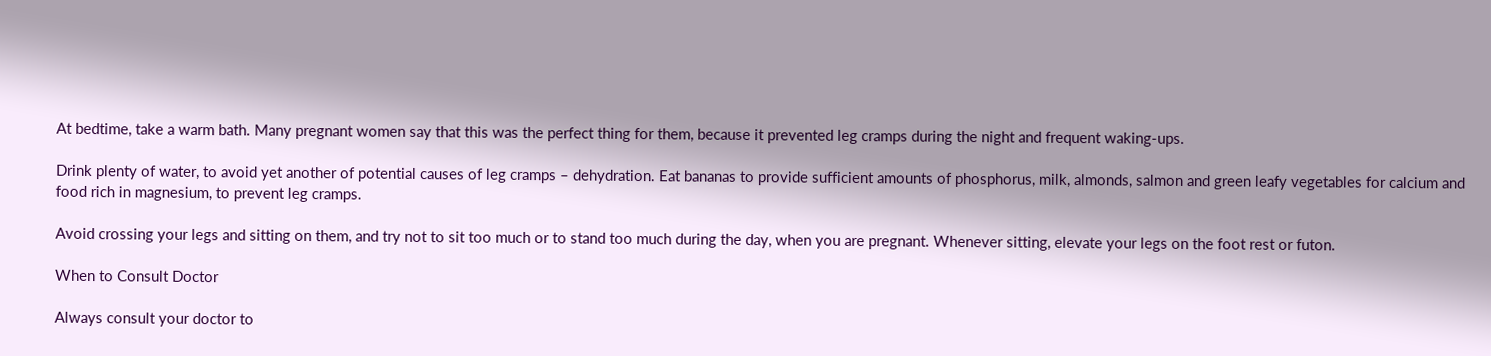At bedtime, take a warm bath. Many pregnant women say that this was the perfect thing for them, because it prevented leg cramps during the night and frequent waking-ups.

Drink plenty of water, to avoid yet another of potential causes of leg cramps – dehydration. Eat bananas to provide sufficient amounts of phosphorus, milk, almonds, salmon and green leafy vegetables for calcium and food rich in magnesium, to prevent leg cramps.

Avoid crossing your legs and sitting on them, and try not to sit too much or to stand too much during the day, when you are pregnant. Whenever sitting, elevate your legs on the foot rest or futon.

When to Consult Doctor

Always consult your doctor to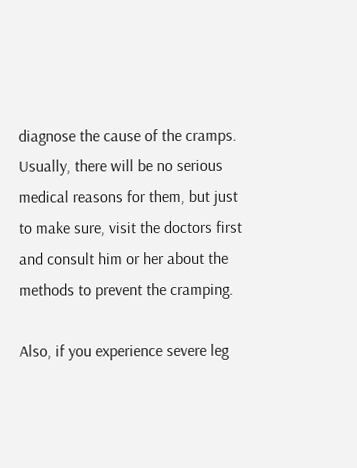diagnose the cause of the cramps. Usually, there will be no serious medical reasons for them, but just to make sure, visit the doctors first and consult him or her about the methods to prevent the cramping.

Also, if you experience severe leg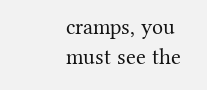cramps, you must see the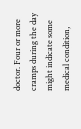doctor. Four or more cramps during the day might indicate some medical condition,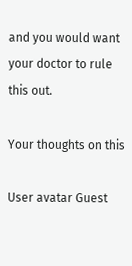and you would want your doctor to rule this out.

Your thoughts on this

User avatar Guest